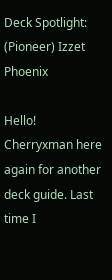Deck Spotlight: (Pioneer) Izzet Phoenix

Hello! Cherryxman here again for another deck guide. Last time I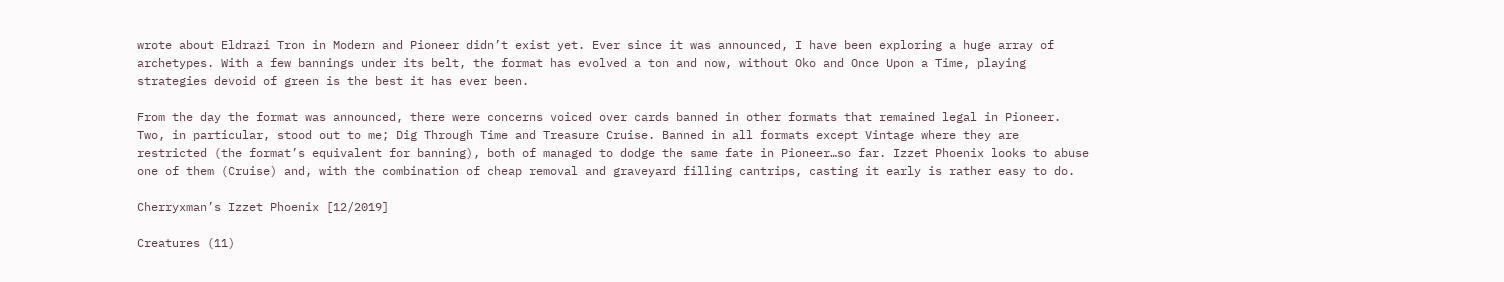wrote about Eldrazi Tron in Modern and Pioneer didn’t exist yet. Ever since it was announced, I have been exploring a huge array of archetypes. With a few bannings under its belt, the format has evolved a ton and now, without Oko and Once Upon a Time, playing strategies devoid of green is the best it has ever been.

From the day the format was announced, there were concerns voiced over cards banned in other formats that remained legal in Pioneer. Two, in particular, stood out to me; Dig Through Time and Treasure Cruise. Banned in all formats except Vintage where they are restricted (the format’s equivalent for banning), both of managed to dodge the same fate in Pioneer…so far. Izzet Phoenix looks to abuse one of them (Cruise) and, with the combination of cheap removal and graveyard filling cantrips, casting it early is rather easy to do.

Cherryxman’s Izzet Phoenix [12/2019]

Creatures (11)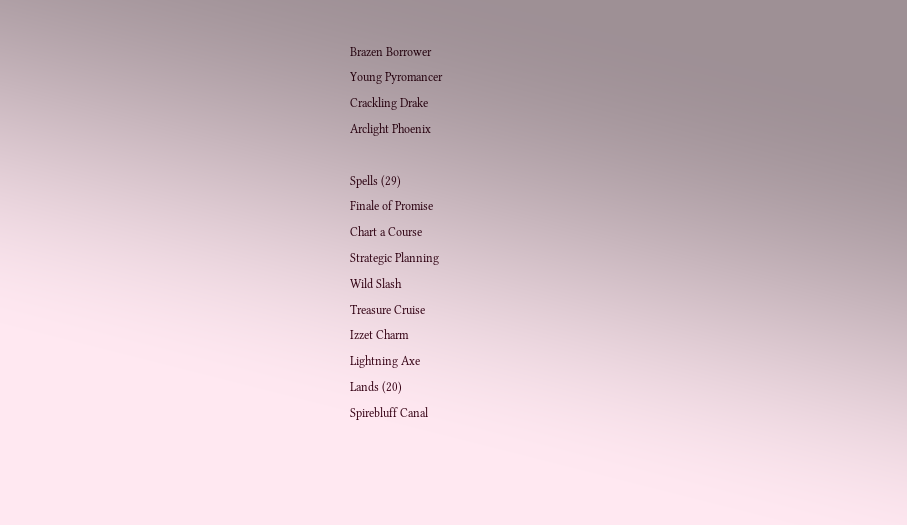Brazen Borrower
Young Pyromancer
Crackling Drake
Arclight Phoenix

Spells (29)
Finale of Promise
Chart a Course
Strategic Planning
Wild Slash
Treasure Cruise
Izzet Charm
Lightning Axe
Lands (20)
Spirebluff Canal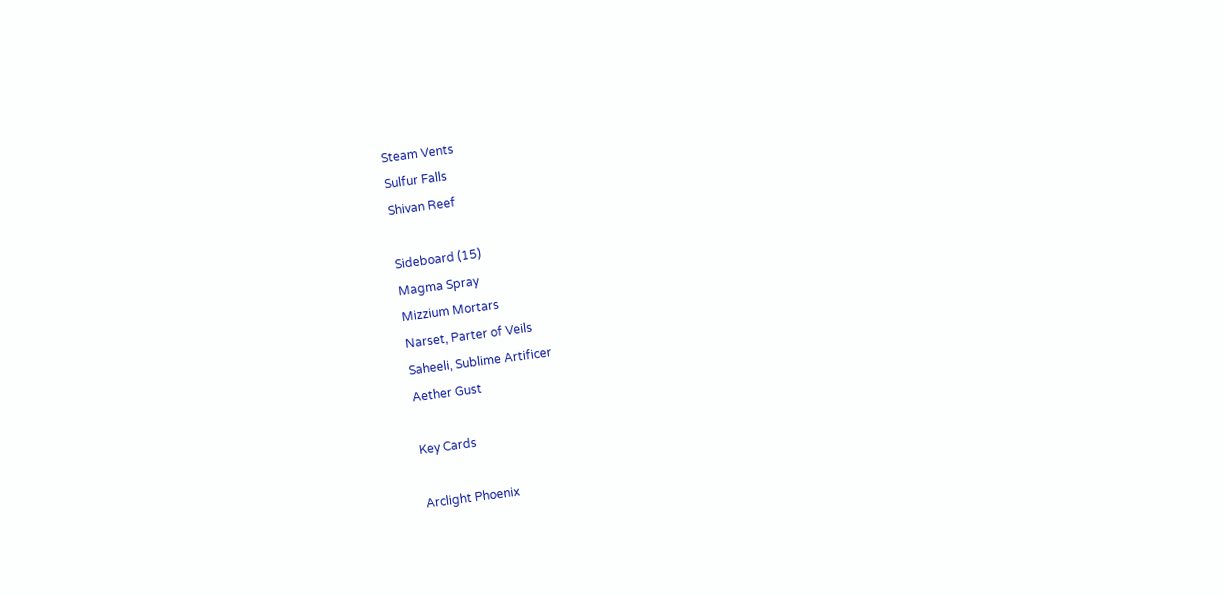Steam Vents
Sulfur Falls
Shivan Reef

Sideboard (15)
Magma Spray
Mizzium Mortars
Narset, Parter of Veils
Saheeli, Sublime Artificer
Aether Gust

Key Cards

Arclight Phoenix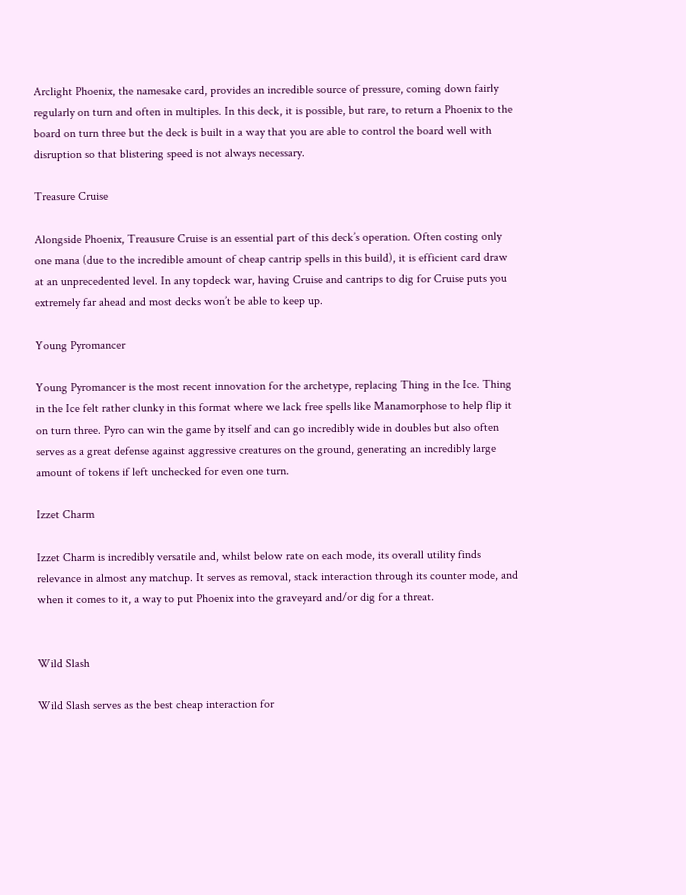Arclight Phoenix, the namesake card, provides an incredible source of pressure, coming down fairly regularly on turn and often in multiples. In this deck, it is possible, but rare, to return a Phoenix to the board on turn three but the deck is built in a way that you are able to control the board well with disruption so that blistering speed is not always necessary.

Treasure Cruise

Alongside Phoenix, Treausure Cruise is an essential part of this deck’s operation. Often costing only one mana (due to the incredible amount of cheap cantrip spells in this build), it is efficient card draw at an unprecedented level. In any topdeck war, having Cruise and cantrips to dig for Cruise puts you extremely far ahead and most decks won’t be able to keep up.

Young Pyromancer

Young Pyromancer is the most recent innovation for the archetype, replacing Thing in the Ice. Thing in the Ice felt rather clunky in this format where we lack free spells like Manamorphose to help flip it on turn three. Pyro can win the game by itself and can go incredibly wide in doubles but also often serves as a great defense against aggressive creatures on the ground, generating an incredibly large amount of tokens if left unchecked for even one turn.

Izzet Charm

Izzet Charm is incredibly versatile and, whilst below rate on each mode, its overall utility finds relevance in almost any matchup. It serves as removal, stack interaction through its counter mode, and when it comes to it, a way to put Phoenix into the graveyard and/or dig for a threat.


Wild Slash

Wild Slash serves as the best cheap interaction for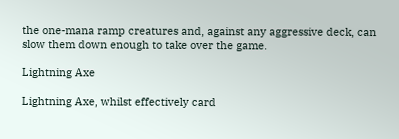the one-mana ramp creatures and, against any aggressive deck, can slow them down enough to take over the game.

Lightning Axe

Lightning Axe, whilst effectively card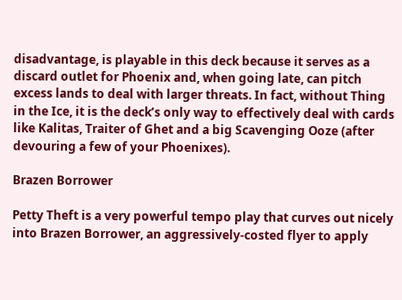disadvantage, is playable in this deck because it serves as a discard outlet for Phoenix and, when going late, can pitch excess lands to deal with larger threats. In fact, without Thing in the Ice, it is the deck’s only way to effectively deal with cards like Kalitas, Traiter of Ghet and a big Scavenging Ooze (after devouring a few of your Phoenixes).

Brazen Borrower

Petty Theft is a very powerful tempo play that curves out nicely into Brazen Borrower, an aggressively-costed flyer to apply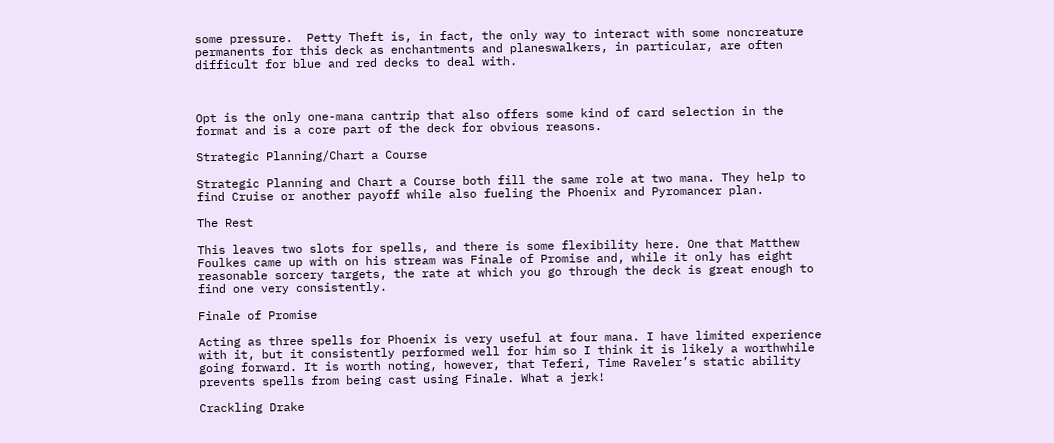some pressure.  Petty Theft is, in fact, the only way to interact with some noncreature permanents for this deck as enchantments and planeswalkers, in particular, are often difficult for blue and red decks to deal with.



Opt is the only one-mana cantrip that also offers some kind of card selection in the format and is a core part of the deck for obvious reasons.

Strategic Planning/Chart a Course

Strategic Planning and Chart a Course both fill the same role at two mana. They help to find Cruise or another payoff while also fueling the Phoenix and Pyromancer plan.

The Rest

This leaves two slots for spells, and there is some flexibility here. One that Matthew Foulkes came up with on his stream was Finale of Promise and, while it only has eight reasonable sorcery targets, the rate at which you go through the deck is great enough to find one very consistently.

Finale of Promise

Acting as three spells for Phoenix is very useful at four mana. I have limited experience with it, but it consistently performed well for him so I think it is likely a worthwhile going forward. It is worth noting, however, that Teferi, Time Raveler’s static ability prevents spells from being cast using Finale. What a jerk!

Crackling Drake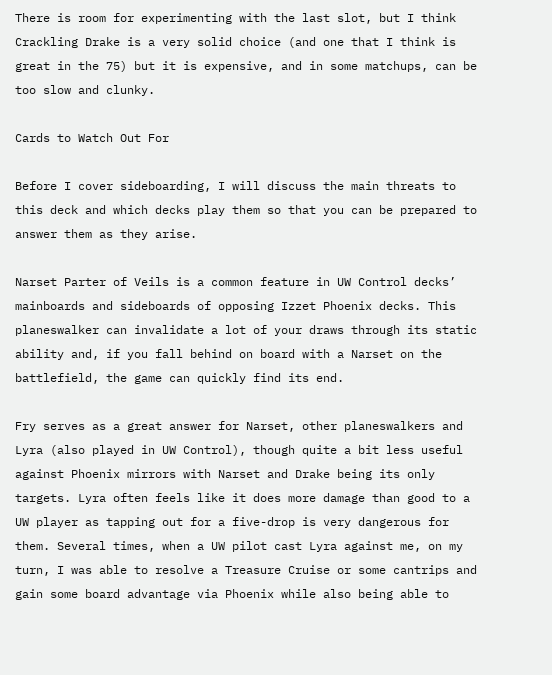There is room for experimenting with the last slot, but I think Crackling Drake is a very solid choice (and one that I think is great in the 75) but it is expensive, and in some matchups, can be too slow and clunky.

Cards to Watch Out For

Before I cover sideboarding, I will discuss the main threats to this deck and which decks play them so that you can be prepared to answer them as they arise.

Narset Parter of Veils is a common feature in UW Control decks’ mainboards and sideboards of opposing Izzet Phoenix decks. This planeswalker can invalidate a lot of your draws through its static ability and, if you fall behind on board with a Narset on the battlefield, the game can quickly find its end.

Fry serves as a great answer for Narset, other planeswalkers and Lyra (also played in UW Control), though quite a bit less useful against Phoenix mirrors with Narset and Drake being its only targets. Lyra often feels like it does more damage than good to a UW player as tapping out for a five-drop is very dangerous for them. Several times, when a UW pilot cast Lyra against me, on my turn, I was able to resolve a Treasure Cruise or some cantrips and gain some board advantage via Phoenix while also being able to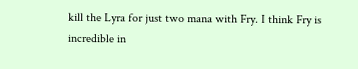kill the Lyra for just two mana with Fry. I think Fry is incredible in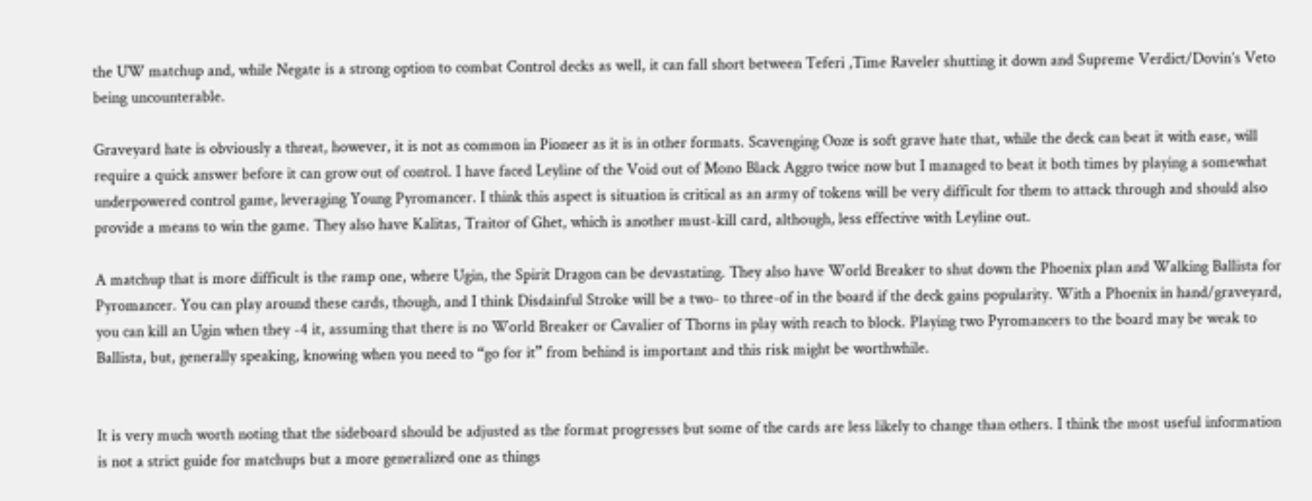the UW matchup and, while Negate is a strong option to combat Control decks as well, it can fall short between Teferi ,Time Raveler shutting it down and Supreme Verdict/Dovin’s Veto being uncounterable.

Graveyard hate is obviously a threat, however, it is not as common in Pioneer as it is in other formats. Scavenging Ooze is soft grave hate that, while the deck can beat it with ease, will require a quick answer before it can grow out of control. I have faced Leyline of the Void out of Mono Black Aggro twice now but I managed to beat it both times by playing a somewhat underpowered control game, leveraging Young Pyromancer. I think this aspect is situation is critical as an army of tokens will be very difficult for them to attack through and should also provide a means to win the game. They also have Kalitas, Traitor of Ghet, which is another must-kill card, although, less effective with Leyline out.

A matchup that is more difficult is the ramp one, where Ugin, the Spirit Dragon can be devastating. They also have World Breaker to shut down the Phoenix plan and Walking Ballista for Pyromancer. You can play around these cards, though, and I think Disdainful Stroke will be a two- to three-of in the board if the deck gains popularity. With a Phoenix in hand/graveyard, you can kill an Ugin when they -4 it, assuming that there is no World Breaker or Cavalier of Thorns in play with reach to block. Playing two Pyromancers to the board may be weak to Ballista, but, generally speaking, knowing when you need to “go for it” from behind is important and this risk might be worthwhile.


It is very much worth noting that the sideboard should be adjusted as the format progresses but some of the cards are less likely to change than others. I think the most useful information is not a strict guide for matchups but a more generalized one as things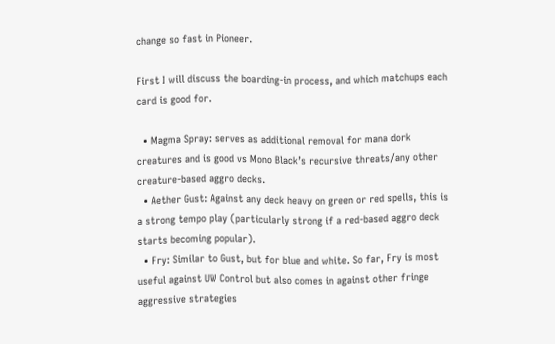change so fast in Pioneer.

First I will discuss the boarding-in process, and which matchups each card is good for.

  • Magma Spray: serves as additional removal for mana dork creatures and is good vs Mono Black’s recursive threats/any other creature-based aggro decks.
  • Aether Gust: Against any deck heavy on green or red spells, this is a strong tempo play (particularly strong if a red-based aggro deck starts becoming popular).
  • Fry: Similar to Gust, but for blue and white. So far, Fry is most useful against UW Control but also comes in against other fringe aggressive strategies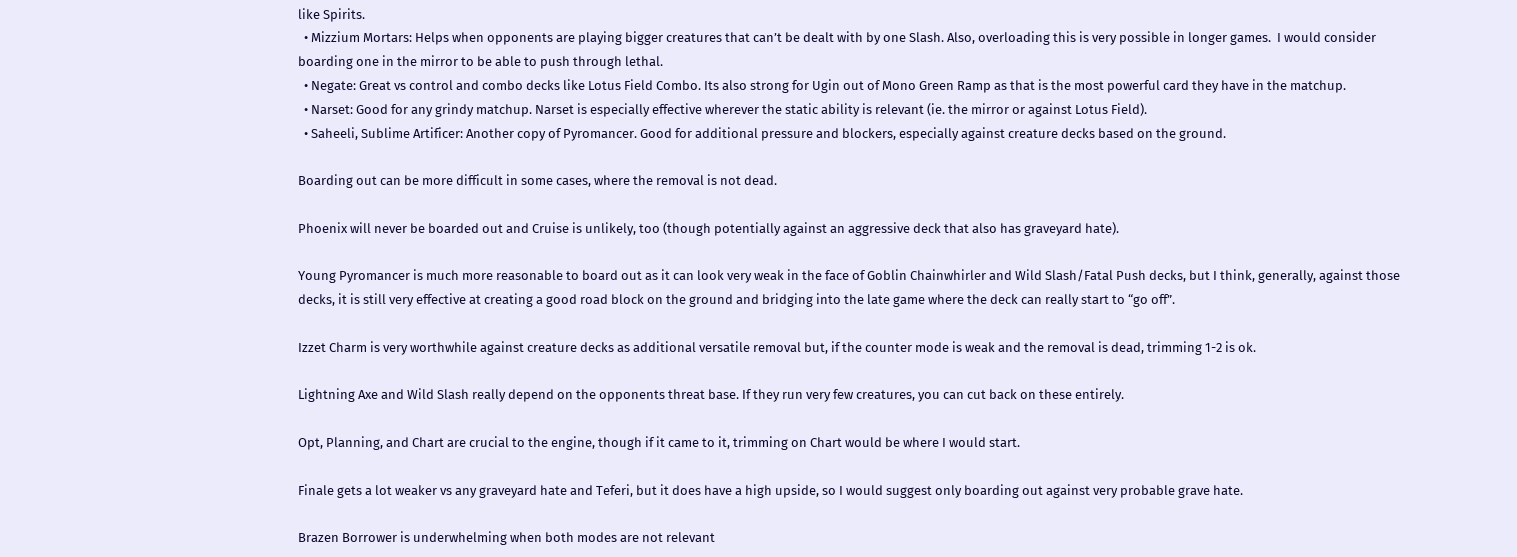like Spirits.
  • Mizzium Mortars: Helps when opponents are playing bigger creatures that can’t be dealt with by one Slash. Also, overloading this is very possible in longer games.  I would consider boarding one in the mirror to be able to push through lethal.
  • Negate: Great vs control and combo decks like Lotus Field Combo. Its also strong for Ugin out of Mono Green Ramp as that is the most powerful card they have in the matchup.
  • Narset: Good for any grindy matchup. Narset is especially effective wherever the static ability is relevant (ie. the mirror or against Lotus Field).
  • Saheeli, Sublime Artificer: Another copy of Pyromancer. Good for additional pressure and blockers, especially against creature decks based on the ground.

Boarding out can be more difficult in some cases, where the removal is not dead.

Phoenix will never be boarded out and Cruise is unlikely, too (though potentially against an aggressive deck that also has graveyard hate).

Young Pyromancer is much more reasonable to board out as it can look very weak in the face of Goblin Chainwhirler and Wild Slash/Fatal Push decks, but I think, generally, against those decks, it is still very effective at creating a good road block on the ground and bridging into the late game where the deck can really start to “go off”.

Izzet Charm is very worthwhile against creature decks as additional versatile removal but, if the counter mode is weak and the removal is dead, trimming 1-2 is ok.

Lightning Axe and Wild Slash really depend on the opponents threat base. If they run very few creatures, you can cut back on these entirely.

Opt, Planning, and Chart are crucial to the engine, though if it came to it, trimming on Chart would be where I would start.

Finale gets a lot weaker vs any graveyard hate and Teferi, but it does have a high upside, so I would suggest only boarding out against very probable grave hate.

Brazen Borrower is underwhelming when both modes are not relevant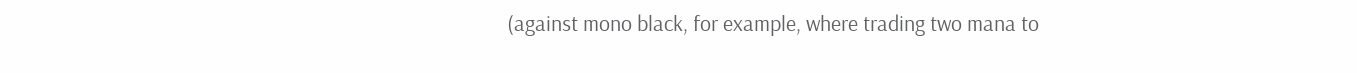(against mono black, for example, where trading two mana to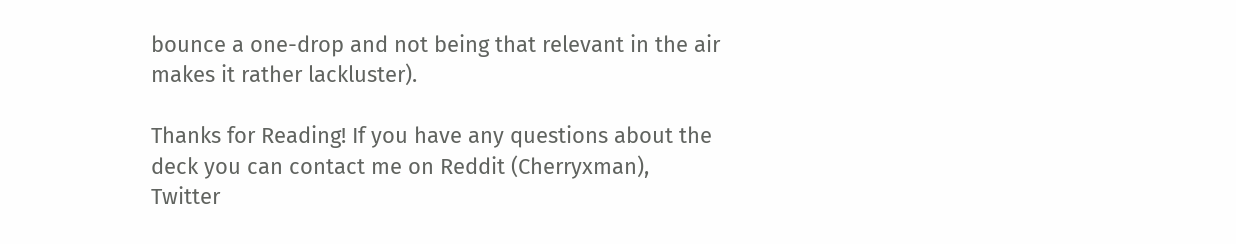bounce a one-drop and not being that relevant in the air makes it rather lackluster).

Thanks for Reading! If you have any questions about the deck you can contact me on Reddit (Cherryxman), Twitter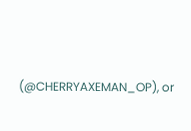(@CHERRYAXEMAN_OP), or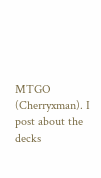MTGO (Cherryxman). I post about the decks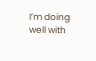I’m doing well with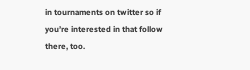in tournaments on twitter so if you’re interested in that follow there, too.